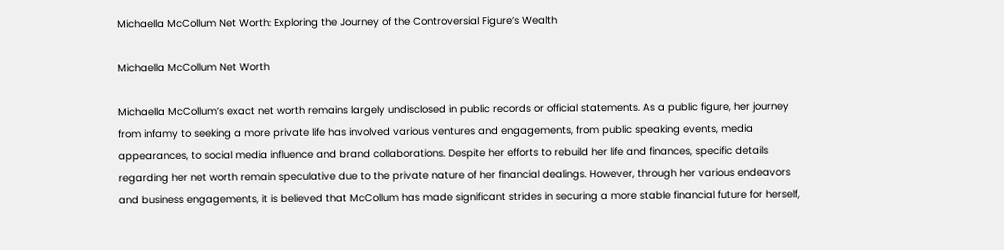Michaella McCollum Net Worth: Exploring the Journey of the Controversial Figure’s Wealth

Michaella McCollum Net Worth

Michaella McCollum’s exact net worth remains largely undisclosed in public records or official statements. As a public figure, her journey from infamy to seeking a more private life has involved various ventures and engagements, from public speaking events, media appearances, to social media influence and brand collaborations. Despite her efforts to rebuild her life and finances, specific details regarding her net worth remain speculative due to the private nature of her financial dealings. However, through her various endeavors and business engagements, it is believed that McCollum has made significant strides in securing a more stable financial future for herself,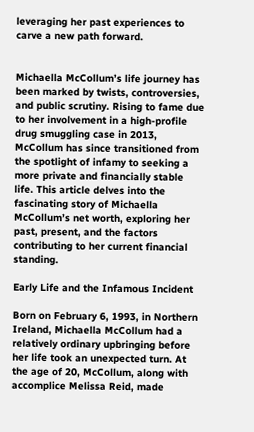leveraging her past experiences to carve a new path forward.


Michaella McCollum’s life journey has been marked by twists, controversies, and public scrutiny. Rising to fame due to her involvement in a high-profile drug smuggling case in 2013, McCollum has since transitioned from the spotlight of infamy to seeking a more private and financially stable life. This article delves into the fascinating story of Michaella McCollum’s net worth, exploring her past, present, and the factors contributing to her current financial standing.

Early Life and the Infamous Incident

Born on February 6, 1993, in Northern Ireland, Michaella McCollum had a relatively ordinary upbringing before her life took an unexpected turn. At the age of 20, McCollum, along with accomplice Melissa Reid, made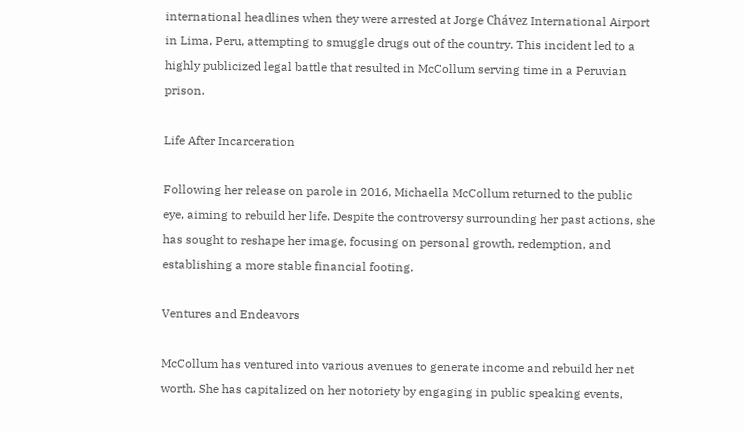international headlines when they were arrested at Jorge Chávez International Airport in Lima, Peru, attempting to smuggle drugs out of the country. This incident led to a highly publicized legal battle that resulted in McCollum serving time in a Peruvian prison.

Life After Incarceration

Following her release on parole in 2016, Michaella McCollum returned to the public eye, aiming to rebuild her life. Despite the controversy surrounding her past actions, she has sought to reshape her image, focusing on personal growth, redemption, and establishing a more stable financial footing.

Ventures and Endeavors

McCollum has ventured into various avenues to generate income and rebuild her net worth. She has capitalized on her notoriety by engaging in public speaking events,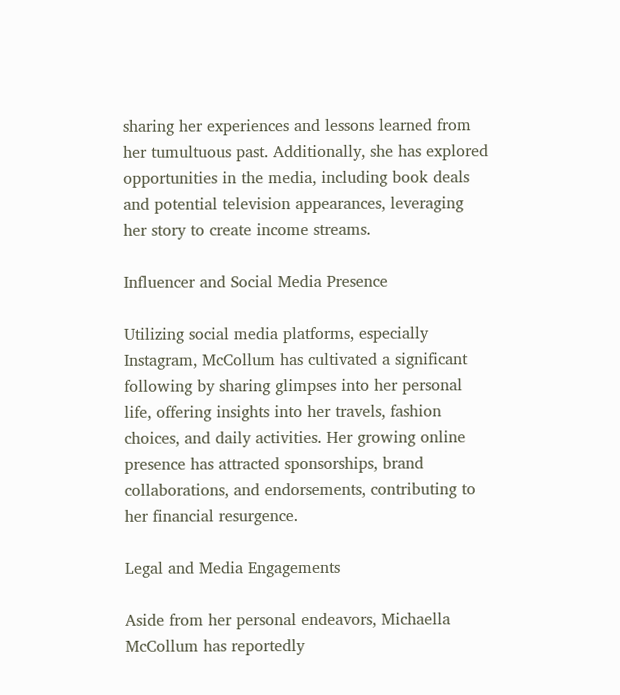sharing her experiences and lessons learned from her tumultuous past. Additionally, she has explored opportunities in the media, including book deals and potential television appearances, leveraging her story to create income streams.

Influencer and Social Media Presence

Utilizing social media platforms, especially Instagram, McCollum has cultivated a significant following by sharing glimpses into her personal life, offering insights into her travels, fashion choices, and daily activities. Her growing online presence has attracted sponsorships, brand collaborations, and endorsements, contributing to her financial resurgence.

Legal and Media Engagements

Aside from her personal endeavors, Michaella McCollum has reportedly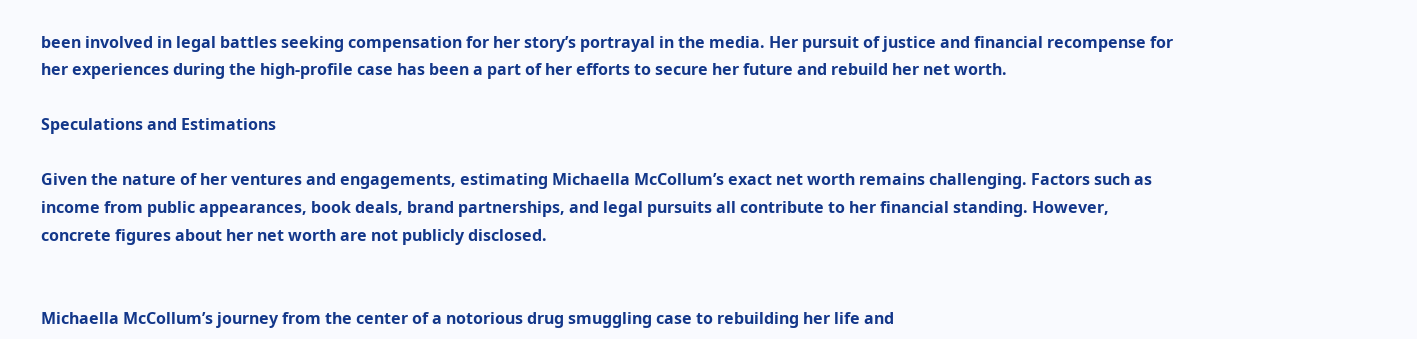been involved in legal battles seeking compensation for her story’s portrayal in the media. Her pursuit of justice and financial recompense for her experiences during the high-profile case has been a part of her efforts to secure her future and rebuild her net worth.

Speculations and Estimations

Given the nature of her ventures and engagements, estimating Michaella McCollum’s exact net worth remains challenging. Factors such as income from public appearances, book deals, brand partnerships, and legal pursuits all contribute to her financial standing. However, concrete figures about her net worth are not publicly disclosed.


Michaella McCollum’s journey from the center of a notorious drug smuggling case to rebuilding her life and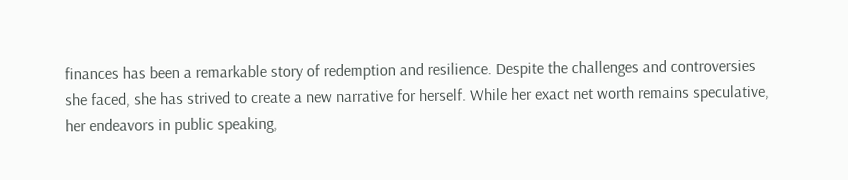finances has been a remarkable story of redemption and resilience. Despite the challenges and controversies she faced, she has strived to create a new narrative for herself. While her exact net worth remains speculative, her endeavors in public speaking,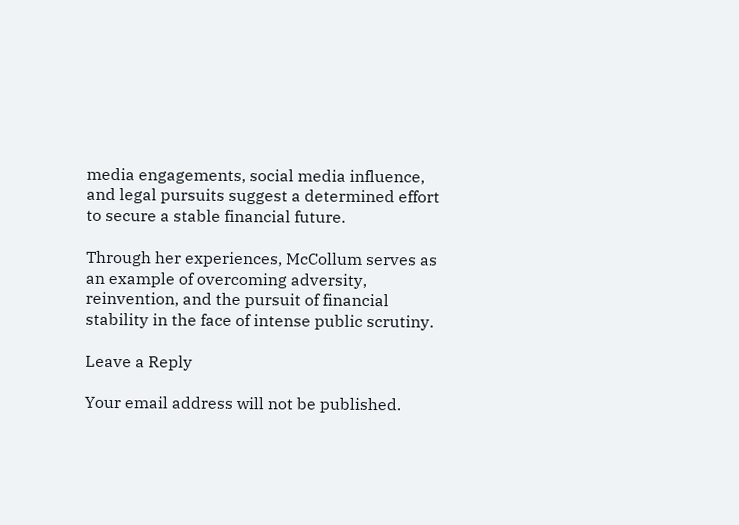media engagements, social media influence, and legal pursuits suggest a determined effort to secure a stable financial future.

Through her experiences, McCollum serves as an example of overcoming adversity, reinvention, and the pursuit of financial stability in the face of intense public scrutiny.

Leave a Reply

Your email address will not be published.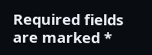Required fields are marked *